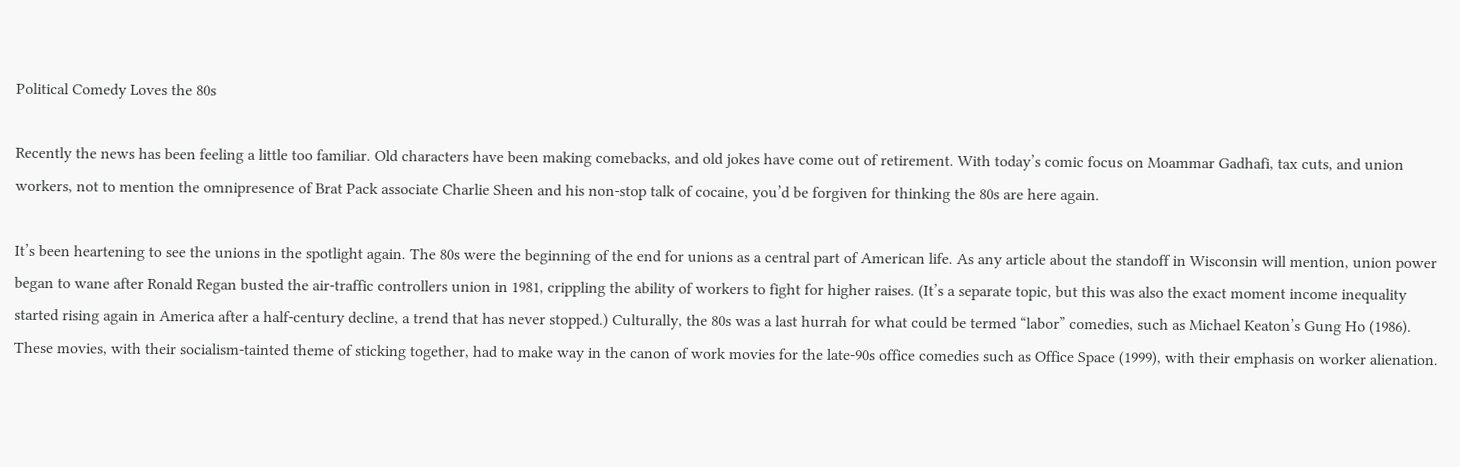Political Comedy Loves the 80s

Recently the news has been feeling a little too familiar. Old characters have been making comebacks, and old jokes have come out of retirement. With today’s comic focus on Moammar Gadhafi, tax cuts, and union workers, not to mention the omnipresence of Brat Pack associate Charlie Sheen and his non-stop talk of cocaine, you’d be forgiven for thinking the 80s are here again.

It’s been heartening to see the unions in the spotlight again. The 80s were the beginning of the end for unions as a central part of American life. As any article about the standoff in Wisconsin will mention, union power began to wane after Ronald Regan busted the air-traffic controllers union in 1981, crippling the ability of workers to fight for higher raises. (It’s a separate topic, but this was also the exact moment income inequality started rising again in America after a half-century decline, a trend that has never stopped.) Culturally, the 80s was a last hurrah for what could be termed “labor” comedies, such as Michael Keaton’s Gung Ho (1986). These movies, with their socialism-tainted theme of sticking together, had to make way in the canon of work movies for the late-90s office comedies such as Office Space (1999), with their emphasis on worker alienation.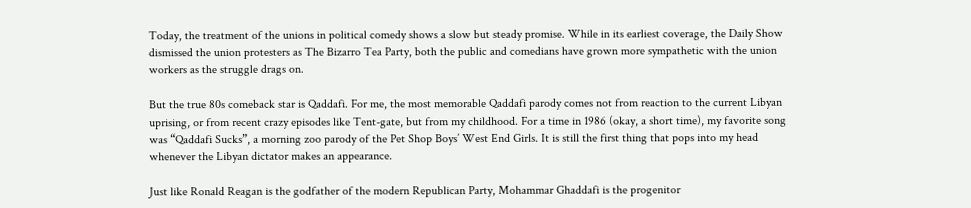Today, the treatment of the unions in political comedy shows a slow but steady promise. While in its earliest coverage, the Daily Show dismissed the union protesters as The Bizarro Tea Party, both the public and comedians have grown more sympathetic with the union workers as the struggle drags on.

But the true 80s comeback star is Qaddafi. For me, the most memorable Qaddafi parody comes not from reaction to the current Libyan uprising, or from recent crazy episodes like Tent-gate, but from my childhood. For a time in 1986 (okay, a short time), my favorite song was “Qaddafi Sucks”, a morning zoo parody of the Pet Shop Boys’ West End Girls. It is still the first thing that pops into my head whenever the Libyan dictator makes an appearance.

Just like Ronald Reagan is the godfather of the modern Republican Party, Mohammar Ghaddafi is the progenitor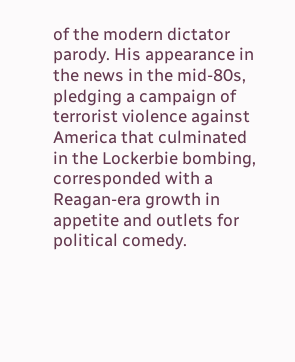of the modern dictator parody. His appearance in the news in the mid-80s, pledging a campaign of terrorist violence against America that culminated in the Lockerbie bombing, corresponded with a Reagan-era growth in appetite and outlets for political comedy.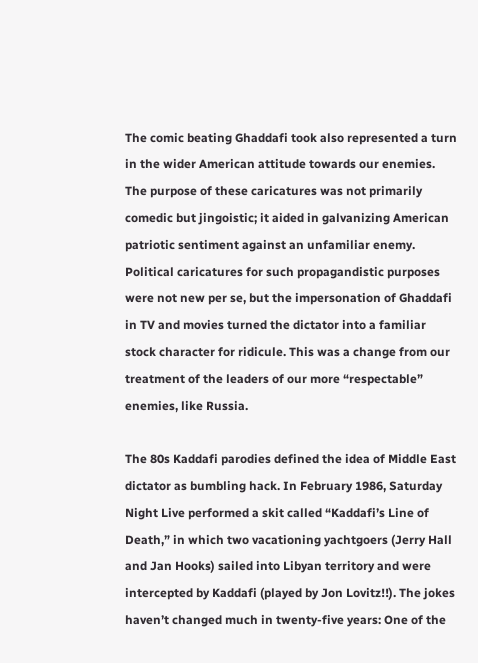The comic beating Ghaddafi took also represented a turn in the wider American attitude towards our enemies. The purpose of these caricatures was not primarily comedic but jingoistic; it aided in galvanizing American patriotic sentiment against an unfamiliar enemy. Political caricatures for such propagandistic purposes were not new per se, but the impersonation of Ghaddafi in TV and movies turned the dictator into a familiar stock character for ridicule. This was a change from our treatment of the leaders of our more “respectable” enemies, like Russia.

The 80s Kaddafi parodies defined the idea of Middle East dictator as bumbling hack. In February 1986, Saturday Night Live performed a skit called “Kaddafi’s Line of Death,” in which two vacationing yachtgoers (Jerry Hall and Jan Hooks) sailed into Libyan territory and were intercepted by Kaddafi (played by Jon Lovitz!!). The jokes haven’t changed much in twenty-five years: One of the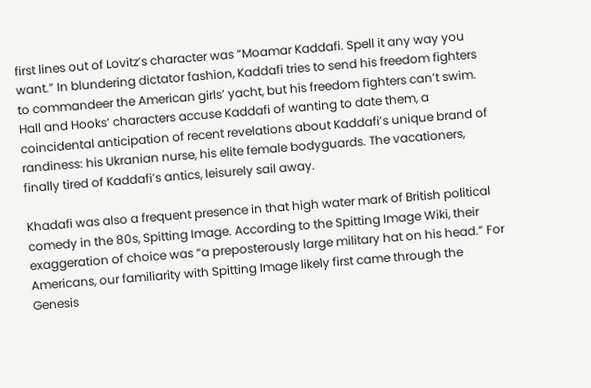first lines out of Lovitz’s character was “Moamar Kaddafi. Spell it any way you want.” In blundering dictator fashion, Kaddafi tries to send his freedom fighters to commandeer the American girls’ yacht, but his freedom fighters can’t swim. Hall and Hooks’ characters accuse Kaddafi of wanting to date them, a coincidental anticipation of recent revelations about Kaddafi’s unique brand of randiness: his Ukranian nurse, his elite female bodyguards. The vacationers, finally tired of Kaddafi’s antics, leisurely sail away.

Khadafi was also a frequent presence in that high water mark of British political comedy in the 80s, Spitting Image. According to the Spitting Image Wiki, their exaggeration of choice was “a preposterously large military hat on his head.” For Americans, our familiarity with Spitting Image likely first came through the Genesis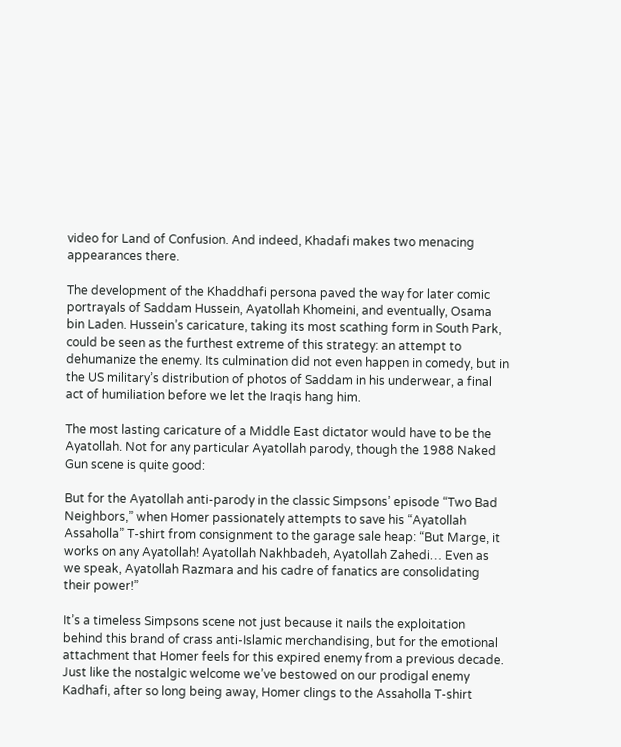video for Land of Confusion. And indeed, Khadafi makes two menacing appearances there.

The development of the Khaddhafi persona paved the way for later comic portrayals of Saddam Hussein, Ayatollah Khomeini, and eventually, Osama bin Laden. Hussein’s caricature, taking its most scathing form in South Park, could be seen as the furthest extreme of this strategy: an attempt to dehumanize the enemy. Its culmination did not even happen in comedy, but in the US military’s distribution of photos of Saddam in his underwear, a final act of humiliation before we let the Iraqis hang him.

The most lasting caricature of a Middle East dictator would have to be the Ayatollah. Not for any particular Ayatollah parody, though the 1988 Naked Gun scene is quite good:

But for the Ayatollah anti-parody in the classic Simpsons’ episode “Two Bad Neighbors,” when Homer passionately attempts to save his “Ayatollah Assaholla” T-shirt from consignment to the garage sale heap: “But Marge, it works on any Ayatollah! Ayatollah Nakhbadeh, Ayatollah Zahedi… Even as we speak, Ayatollah Razmara and his cadre of fanatics are consolidating their power!”

It’s a timeless Simpsons scene not just because it nails the exploitation behind this brand of crass anti-Islamic merchandising, but for the emotional attachment that Homer feels for this expired enemy from a previous decade. Just like the nostalgic welcome we’ve bestowed on our prodigal enemy Kadhafi, after so long being away, Homer clings to the Assaholla T-shirt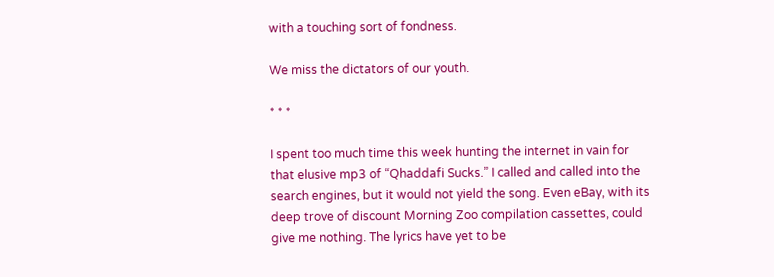with a touching sort of fondness.

We miss the dictators of our youth.

* * *

I spent too much time this week hunting the internet in vain for that elusive mp3 of “Qhaddafi Sucks.” I called and called into the search engines, but it would not yield the song. Even eBay, with its deep trove of discount Morning Zoo compilation cassettes, could give me nothing. The lyrics have yet to be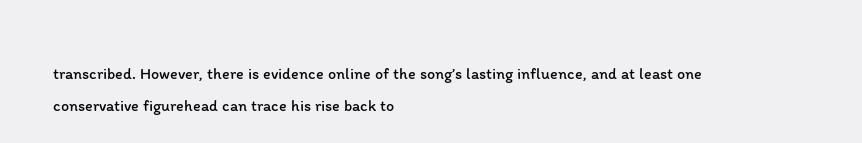transcribed. However, there is evidence online of the song’s lasting influence, and at least one conservative figurehead can trace his rise back to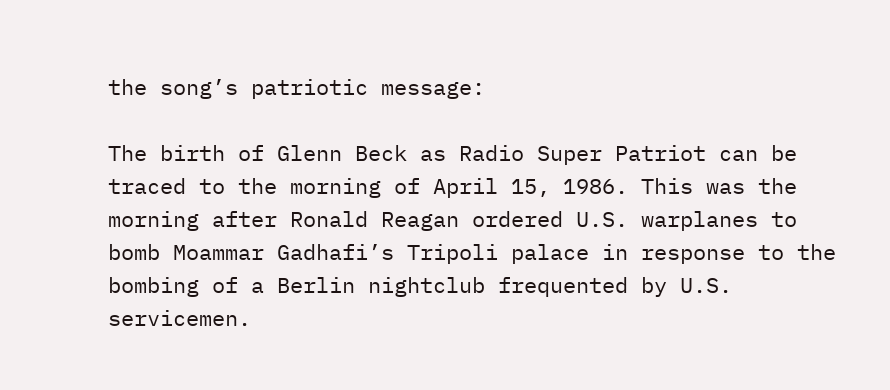the song’s patriotic message:

The birth of Glenn Beck as Radio Super Patriot can be traced to the morning of April 15, 1986. This was the morning after Ronald Reagan ordered U.S. warplanes to bomb Moammar Gadhafi’s Tripoli palace in response to the bombing of a Berlin nightclub frequented by U.S. servicemen.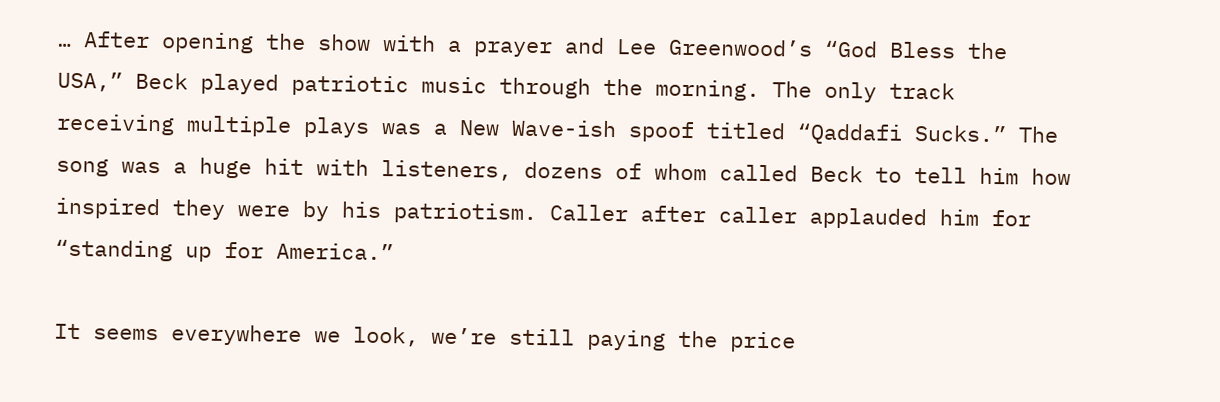… After opening the show with a prayer and Lee Greenwood’s “God Bless the USA,” Beck played patriotic music through the morning. The only track receiving multiple plays was a New Wave-ish spoof titled “Qaddafi Sucks.” The song was a huge hit with listeners, dozens of whom called Beck to tell him how inspired they were by his patriotism. Caller after caller applauded him for “standing up for America.”

It seems everywhere we look, we’re still paying the price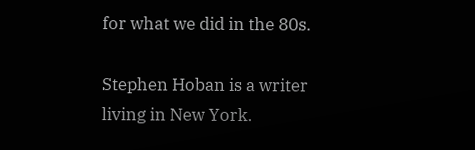for what we did in the 80s.

Stephen Hoban is a writer living in New York.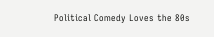Political Comedy Loves the 80s